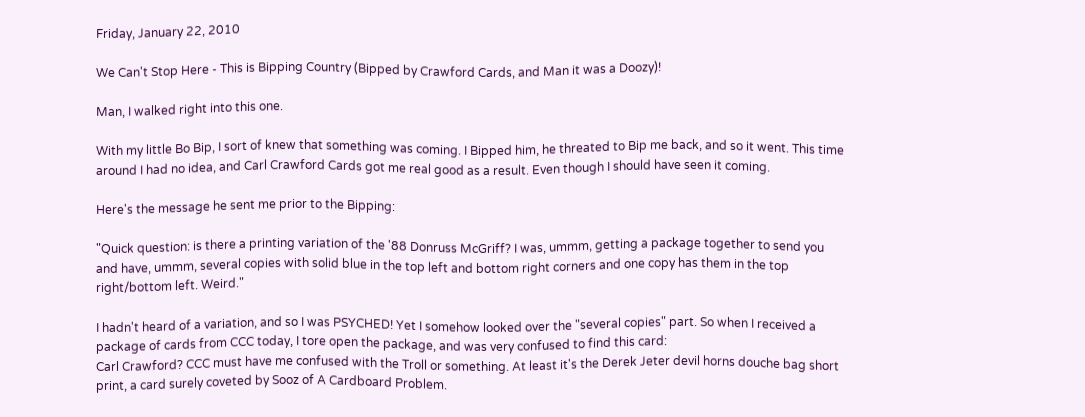Friday, January 22, 2010

We Can't Stop Here - This is Bipping Country (Bipped by Crawford Cards, and Man it was a Doozy)!

Man, I walked right into this one.

With my little Bo Bip, I sort of knew that something was coming. I Bipped him, he threated to Bip me back, and so it went. This time around I had no idea, and Carl Crawford Cards got me real good as a result. Even though I should have seen it coming.

Here's the message he sent me prior to the Bipping:

"Quick question: is there a printing variation of the '88 Donruss McGriff? I was, ummm, getting a package together to send you and have, ummm, several copies with solid blue in the top left and bottom right corners and one copy has them in the top right/bottom left. Weird."

I hadn't heard of a variation, and so I was PSYCHED! Yet I somehow looked over the "several copies" part. So when I received a package of cards from CCC today, I tore open the package, and was very confused to find this card:
Carl Crawford? CCC must have me confused with the Troll or something. At least it's the Derek Jeter devil horns douche bag short print, a card surely coveted by Sooz of A Cardboard Problem.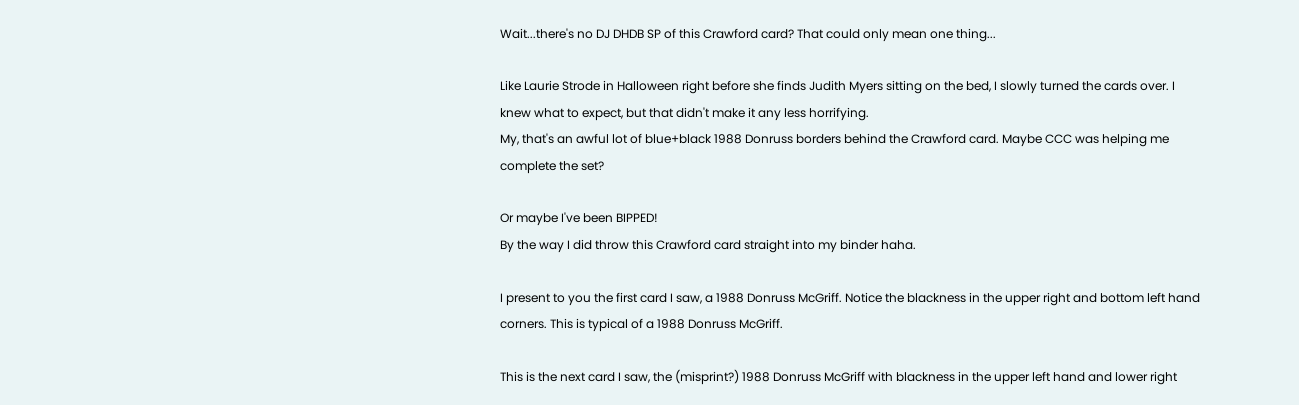Wait...there's no DJ DHDB SP of this Crawford card? That could only mean one thing...

Like Laurie Strode in Halloween right before she finds Judith Myers sitting on the bed, I slowly turned the cards over. I knew what to expect, but that didn't make it any less horrifying.
My, that's an awful lot of blue+black 1988 Donruss borders behind the Crawford card. Maybe CCC was helping me complete the set?

Or maybe I've been BIPPED!
By the way I did throw this Crawford card straight into my binder haha.

I present to you the first card I saw, a 1988 Donruss McGriff. Notice the blackness in the upper right and bottom left hand corners. This is typical of a 1988 Donruss McGriff.

This is the next card I saw, the (misprint?) 1988 Donruss McGriff with blackness in the upper left hand and lower right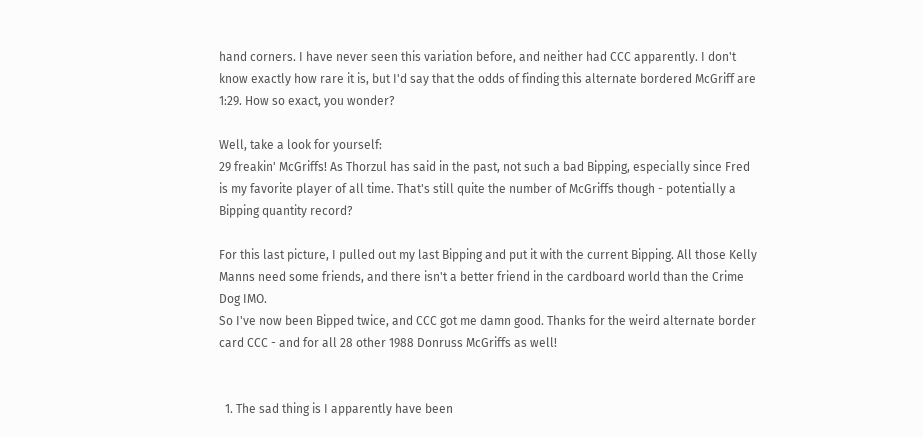hand corners. I have never seen this variation before, and neither had CCC apparently. I don't know exactly how rare it is, but I'd say that the odds of finding this alternate bordered McGriff are 1:29. How so exact, you wonder?

Well, take a look for yourself:
29 freakin' McGriffs! As Thorzul has said in the past, not such a bad Bipping, especially since Fred is my favorite player of all time. That's still quite the number of McGriffs though - potentially a Bipping quantity record?

For this last picture, I pulled out my last Bipping and put it with the current Bipping. All those Kelly Manns need some friends, and there isn't a better friend in the cardboard world than the Crime Dog IMO.
So I've now been Bipped twice, and CCC got me damn good. Thanks for the weird alternate border card CCC - and for all 28 other 1988 Donruss McGriffs as well!


  1. The sad thing is I apparently have been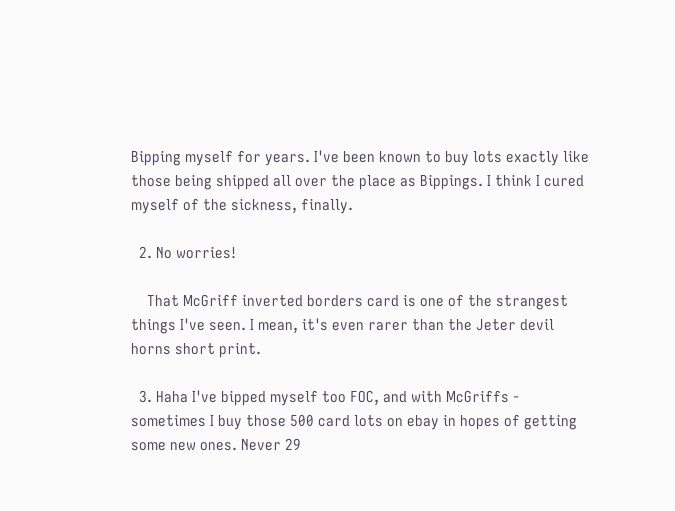Bipping myself for years. I've been known to buy lots exactly like those being shipped all over the place as Bippings. I think I cured myself of the sickness, finally.

  2. No worries!

    That McGriff inverted borders card is one of the strangest things I've seen. I mean, it's even rarer than the Jeter devil horns short print.

  3. Haha I've bipped myself too FOC, and with McGriffs - sometimes I buy those 500 card lots on ebay in hopes of getting some new ones. Never 29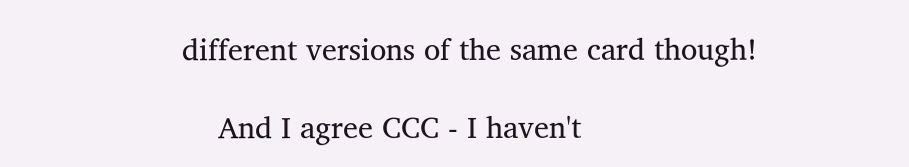different versions of the same card though!

    And I agree CCC - I haven't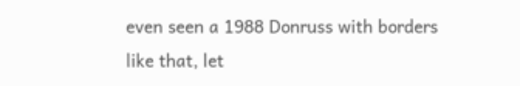even seen a 1988 Donruss with borders like that, let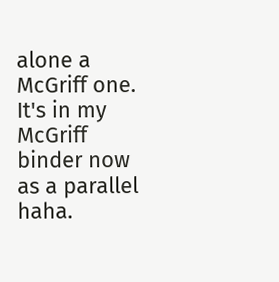alone a McGriff one. It's in my McGriff binder now as a parallel haha.